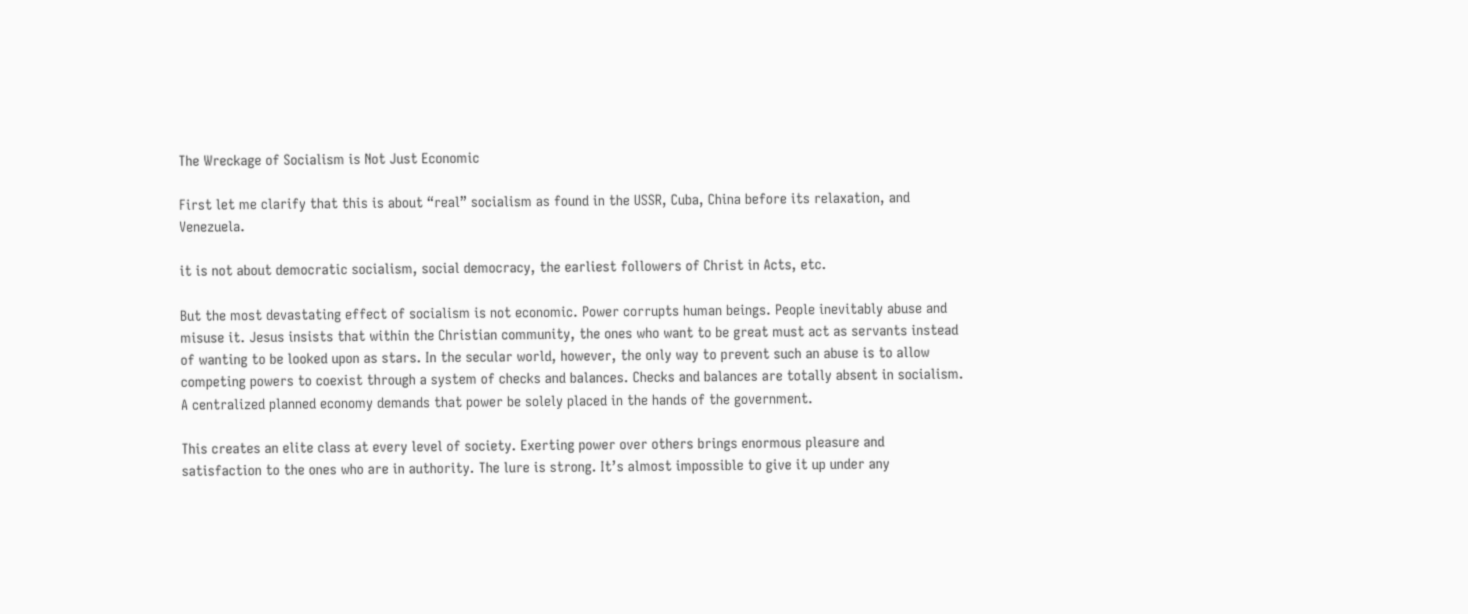The Wreckage of Socialism is Not Just Economic

First let me clarify that this is about “real” socialism as found in the USSR, Cuba, China before its relaxation, and Venezuela.

it is not about democratic socialism, social democracy, the earliest followers of Christ in Acts, etc.

But the most devastating effect of socialism is not economic. Power corrupts human beings. People inevitably abuse and misuse it. Jesus insists that within the Christian community, the ones who want to be great must act as servants instead of wanting to be looked upon as stars. In the secular world, however, the only way to prevent such an abuse is to allow competing powers to coexist through a system of checks and balances. Checks and balances are totally absent in socialism. A centralized planned economy demands that power be solely placed in the hands of the government.

This creates an elite class at every level of society. Exerting power over others brings enormous pleasure and satisfaction to the ones who are in authority. The lure is strong. It’s almost impossible to give it up under any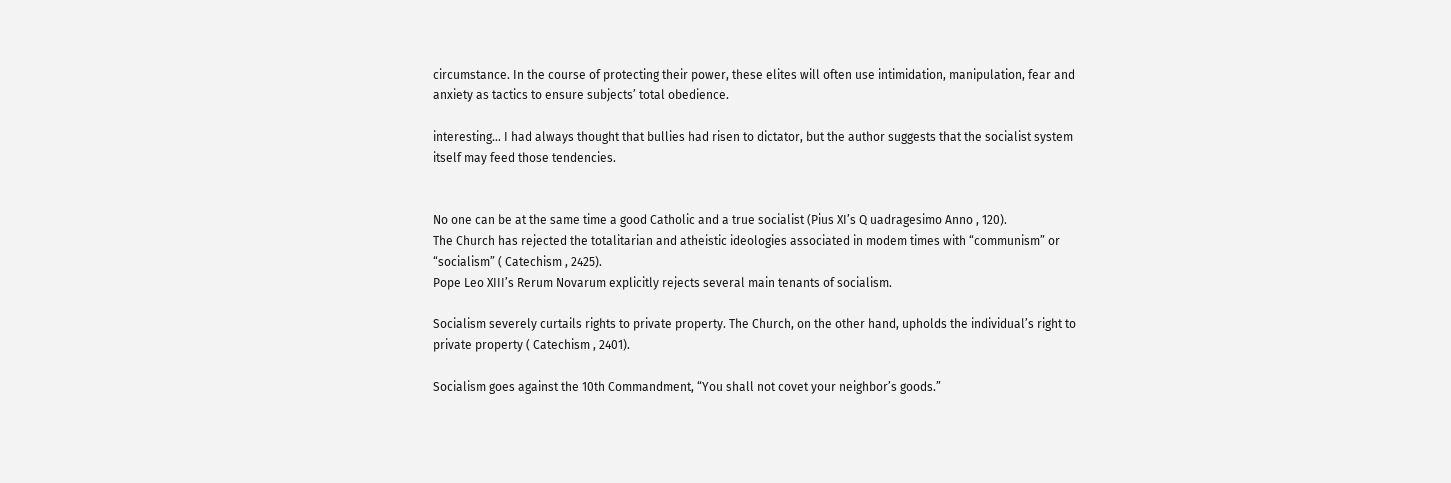circumstance. In the course of protecting their power, these elites will often use intimidation, manipulation, fear and anxiety as tactics to ensure subjects’ total obedience.

interesting… I had always thought that bullies had risen to dictator, but the author suggests that the socialist system itself may feed those tendencies.


No one can be at the same time a good Catholic and a true socialist (Pius XI’s Q uadragesimo Anno , 120).
The Church has rejected the totalitarian and atheistic ideologies associated in modem times with “communism” or “socialism” ( Catechism , 2425).
Pope Leo XIII’s Rerum Novarum explicitly rejects several main tenants of socialism.

Socialism severely curtails rights to private property. The Church, on the other hand, upholds the individual’s right to private property ( Catechism , 2401).

Socialism goes against the 10th Commandment, “You shall not covet your neighbor’s goods.”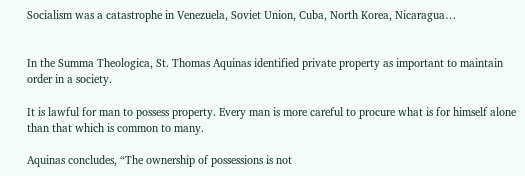Socialism was a catastrophe in Venezuela, Soviet Union, Cuba, North Korea, Nicaragua…


In the Summa Theologica, St. Thomas Aquinas identified private property as important to maintain order in a society.

It is lawful for man to possess property. Every man is more careful to procure what is for himself alone than that which is common to many.

Aquinas concludes, “The ownership of possessions is not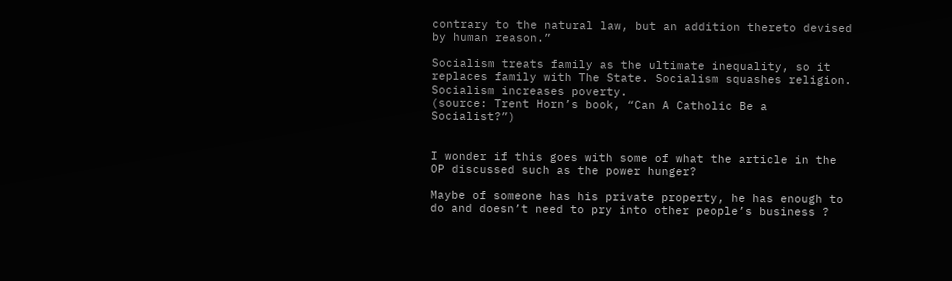contrary to the natural law, but an addition thereto devised by human reason.”

Socialism treats family as the ultimate inequality, so it replaces family with The State. Socialism squashes religion. Socialism increases poverty.
(source: Trent Horn’s book, “Can A Catholic Be a Socialist?”)


I wonder if this goes with some of what the article in the OP discussed such as the power hunger?

Maybe of someone has his private property, he has enough to do and doesn’t need to pry into other people’s business ?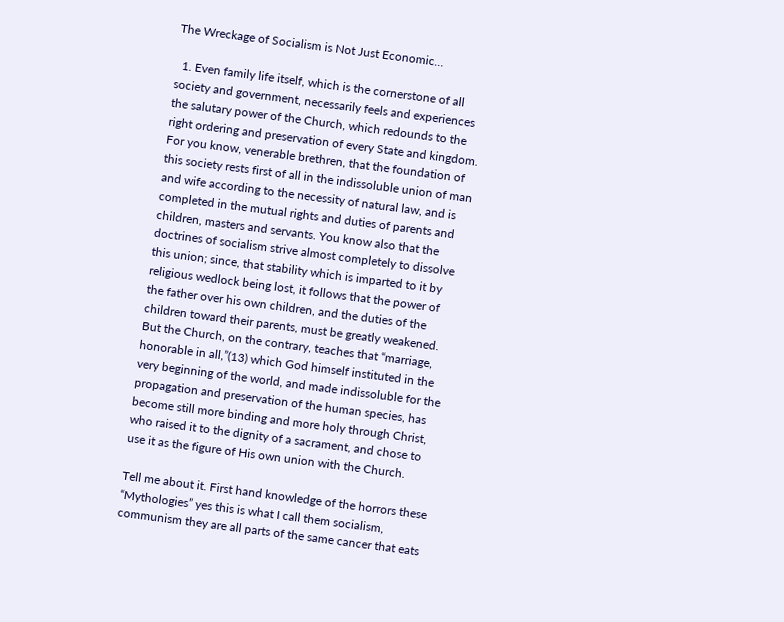The Wreckage of Socialism is Not Just Economic…

  1. Even family life itself, which is the cornerstone of all society and government, necessarily feels and experiences the salutary power of the Church, which redounds to the right ordering and preservation of every State and kingdom. For you know, venerable brethren, that the foundation of this society rests first of all in the indissoluble union of man and wife according to the necessity of natural law, and is completed in the mutual rights and duties of parents and children, masters and servants. You know also that the doctrines of socialism strive almost completely to dissolve this union; since, that stability which is imparted to it by religious wedlock being lost, it follows that the power of the father over his own children, and the duties of the children toward their parents, must be greatly weakened. But the Church, on the contrary, teaches that “marriage, honorable in all,”(13) which God himself instituted in the very beginning of the world, and made indissoluble for the propagation and preservation of the human species, has become still more binding and more holy through Christ, who raised it to the dignity of a sacrament, and chose to use it as the figure of His own union with the Church.

Tell me about it. First hand knowledge of the horrors these “Mythologies” yes this is what I call them socialism, communism they are all parts of the same cancer that eats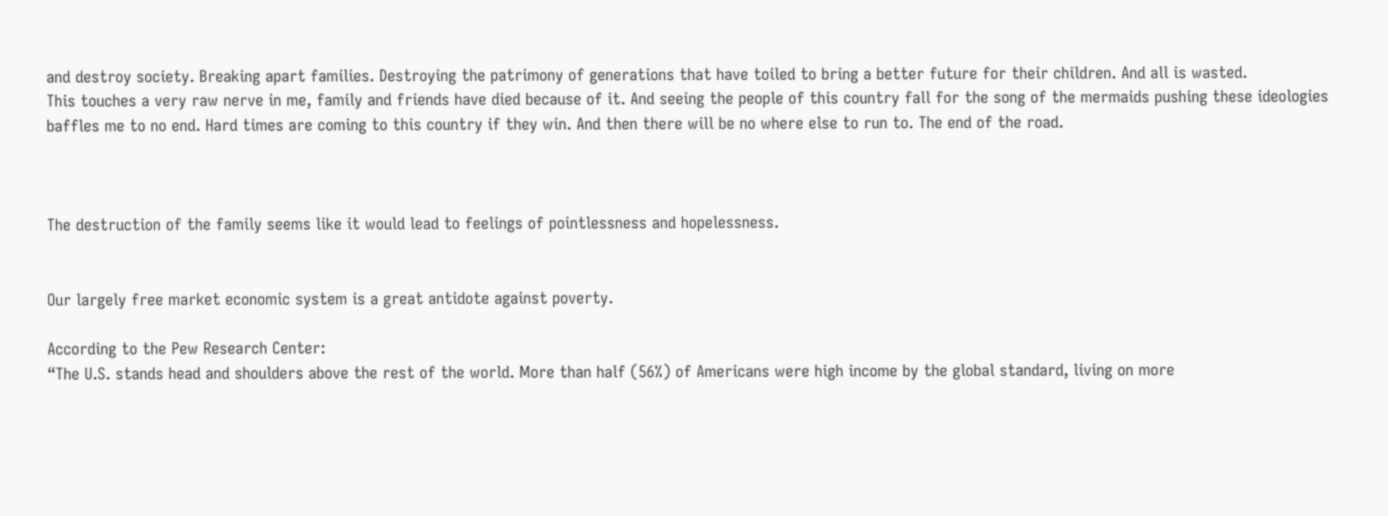and destroy society. Breaking apart families. Destroying the patrimony of generations that have toiled to bring a better future for their children. And all is wasted.
This touches a very raw nerve in me, family and friends have died because of it. And seeing the people of this country fall for the song of the mermaids pushing these ideologies baffles me to no end. Hard times are coming to this country if they win. And then there will be no where else to run to. The end of the road.



The destruction of the family seems like it would lead to feelings of pointlessness and hopelessness.


Our largely free market economic system is a great antidote against poverty.

According to the Pew Research Center:
“The U.S. stands head and shoulders above the rest of the world. More than half (56%) of Americans were high income by the global standard, living on more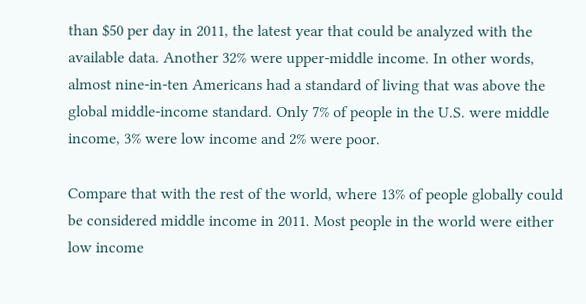than $50 per day in 2011, the latest year that could be analyzed with the available data. Another 32% were upper-middle income. In other words, almost nine-in-ten Americans had a standard of living that was above the global middle-income standard. Only 7% of people in the U.S. were middle income, 3% were low income and 2% were poor.

Compare that with the rest of the world, where 13% of people globally could be considered middle income in 2011. Most people in the world were either low income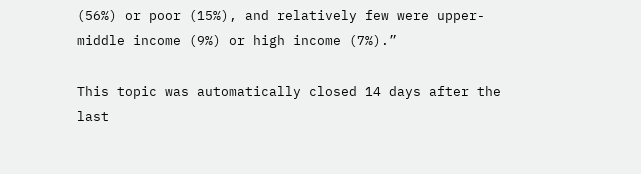(56%) or poor (15%), and relatively few were upper-middle income (9%) or high income (7%).”

This topic was automatically closed 14 days after the last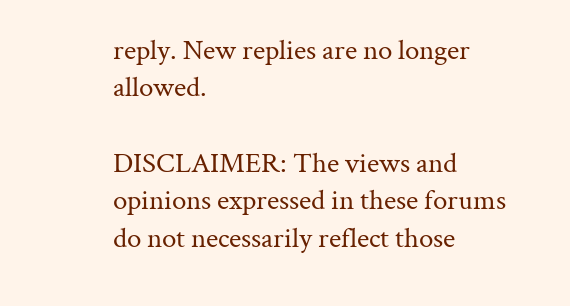reply. New replies are no longer allowed.

DISCLAIMER: The views and opinions expressed in these forums do not necessarily reflect those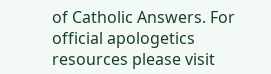of Catholic Answers. For official apologetics resources please visit